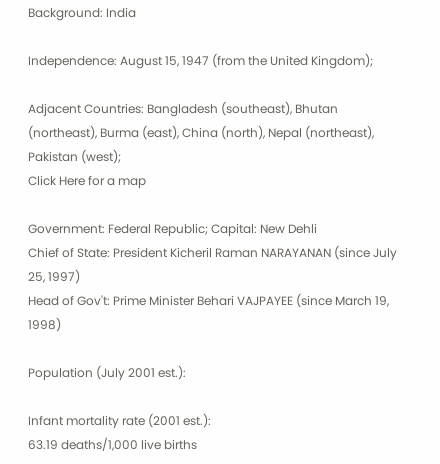Background: India

Independence: August 15, 1947 (from the United Kingdom);

Adjacent Countries: Bangladesh (southeast), Bhutan (northeast), Burma (east), China (north), Nepal (northeast), Pakistan (west);
Click Here for a map

Government: Federal Republic; Capital: New Dehli
Chief of State: President Kicheril Raman NARAYANAN (since July 25, 1997)
Head of Gov't: Prime Minister Behari VAJPAYEE (since March 19, 1998)

Population (July 2001 est.):

Infant mortality rate (2001 est.):
63.19 deaths/1,000 live births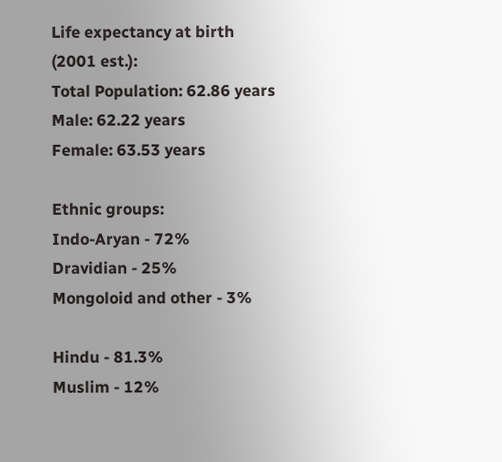Life expectancy at birth (2001 est.):
Total Population: 62.86 years
Male: 62.22 years
Female: 63.53 years

Ethnic groups:
Indo-Aryan - 72%
Dravidian - 25%
Mongoloid and other - 3%

Hindu - 81.3%
Muslim - 12%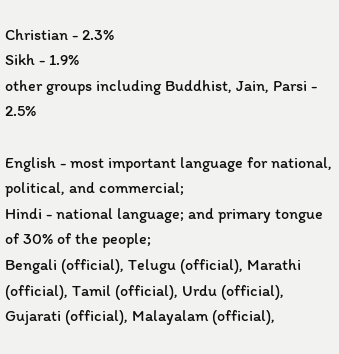Christian - 2.3%
Sikh - 1.9%
other groups including Buddhist, Jain, Parsi - 2.5%

English - most important language for national, political, and commercial;
Hindi - national language; and primary tongue of 30% of the people;
Bengali (official), Telugu (official), Marathi (official), Tamil (official), Urdu (official), Gujarati (official), Malayalam (official),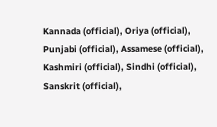Kannada (official), Oriya (official), Punjabi (official), Assamese (official), Kashmiri (official), Sindhi (official), Sanskrit (official),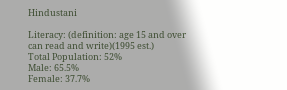Hindustani

Literacy: (definition: age 15 and over can read and write)(1995 est.)
Total Population: 52%
Male: 65.5%
Female: 37.7%